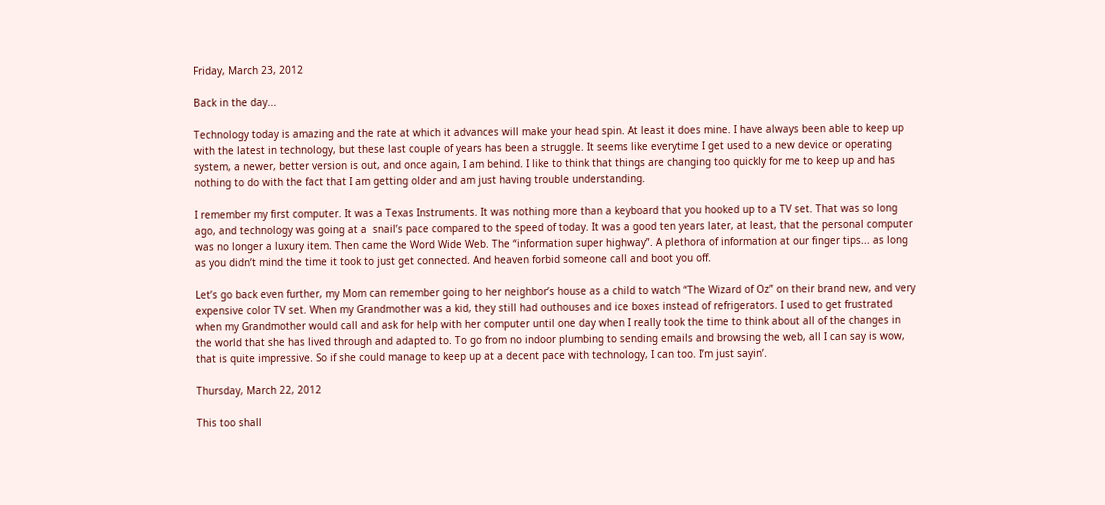Friday, March 23, 2012

Back in the day...

Technology today is amazing and the rate at which it advances will make your head spin. At least it does mine. I have always been able to keep up with the latest in technology, but these last couple of years has been a struggle. It seems like everytime I get used to a new device or operating system, a newer, better version is out, and once again, I am behind. I like to think that things are changing too quickly for me to keep up and has nothing to do with the fact that I am getting older and am just having trouble understanding.

I remember my first computer. It was a Texas Instruments. It was nothing more than a keyboard that you hooked up to a TV set. That was so long ago, and technology was going at a  snail’s pace compared to the speed of today. It was a good ten years later, at least, that the personal computer was no longer a luxury item. Then came the Word Wide Web. The “information super highway”. A plethora of information at our finger tips... as long as you didn’t mind the time it took to just get connected. And heaven forbid someone call and boot you off.

Let’s go back even further, my Mom can remember going to her neighbor’s house as a child to watch “The Wizard of Oz” on their brand new, and very expensive color TV set. When my Grandmother was a kid, they still had outhouses and ice boxes instead of refrigerators. I used to get frustrated when my Grandmother would call and ask for help with her computer until one day when I really took the time to think about all of the changes in the world that she has lived through and adapted to. To go from no indoor plumbing to sending emails and browsing the web, all I can say is wow, that is quite impressive. So if she could manage to keep up at a decent pace with technology, I can too. I’m just sayin’.

Thursday, March 22, 2012

This too shall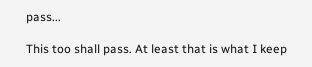pass...

This too shall pass. At least that is what I keep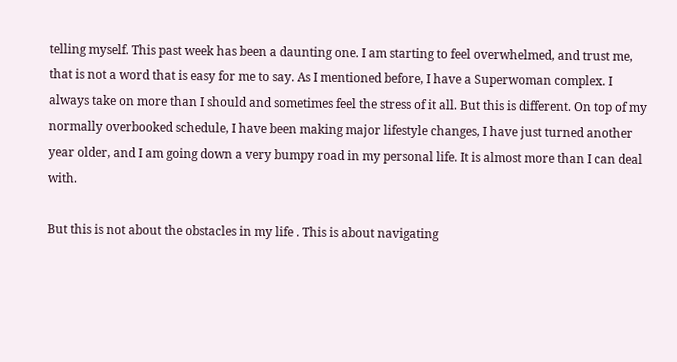telling myself. This past week has been a daunting one. I am starting to feel overwhelmed, and trust me, that is not a word that is easy for me to say. As I mentioned before, I have a Superwoman complex. I always take on more than I should and sometimes feel the stress of it all. But this is different. On top of my normally overbooked schedule, I have been making major lifestyle changes, I have just turned another year older, and I am going down a very bumpy road in my personal life. It is almost more than I can deal with.

But this is not about the obstacles in my life . This is about navigating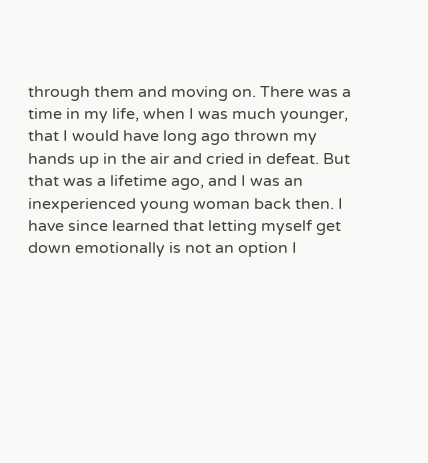through them and moving on. There was a time in my life, when I was much younger, that I would have long ago thrown my hands up in the air and cried in defeat. But that was a lifetime ago, and I was an inexperienced young woman back then. I have since learned that letting myself get down emotionally is not an option I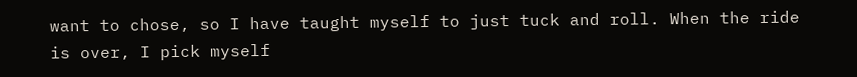want to chose, so I have taught myself to just tuck and roll. When the ride is over, I pick myself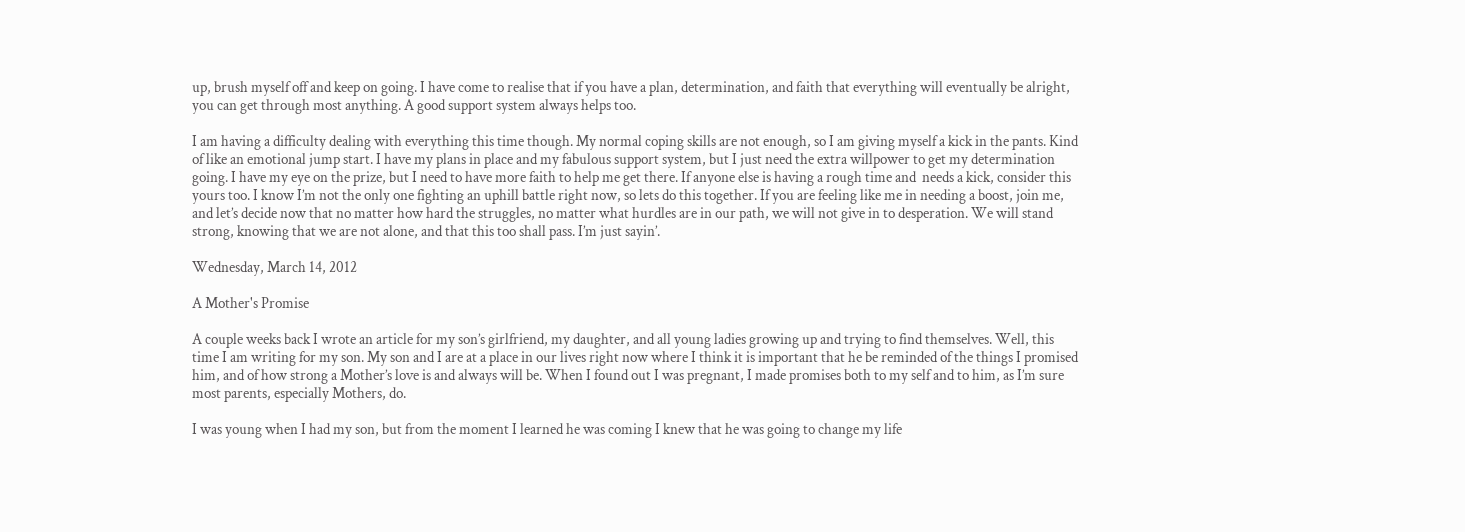up, brush myself off and keep on going. I have come to realise that if you have a plan, determination, and faith that everything will eventually be alright, you can get through most anything. A good support system always helps too.

I am having a difficulty dealing with everything this time though. My normal coping skills are not enough, so I am giving myself a kick in the pants. Kind of like an emotional jump start. I have my plans in place and my fabulous support system, but I just need the extra willpower to get my determination going. I have my eye on the prize, but I need to have more faith to help me get there. If anyone else is having a rough time and  needs a kick, consider this yours too. I know I’m not the only one fighting an uphill battle right now, so lets do this together. If you are feeling like me in needing a boost, join me, and let’s decide now that no matter how hard the struggles, no matter what hurdles are in our path, we will not give in to desperation. We will stand strong, knowing that we are not alone, and that this too shall pass. I’m just sayin’.

Wednesday, March 14, 2012

A Mother's Promise

A couple weeks back I wrote an article for my son’s girlfriend, my daughter, and all young ladies growing up and trying to find themselves. Well, this time I am writing for my son. My son and I are at a place in our lives right now where I think it is important that he be reminded of the things I promised him, and of how strong a Mother’s love is and always will be. When I found out I was pregnant, I made promises both to my self and to him, as I’m sure most parents, especially Mothers, do.

I was young when I had my son, but from the moment I learned he was coming I knew that he was going to change my life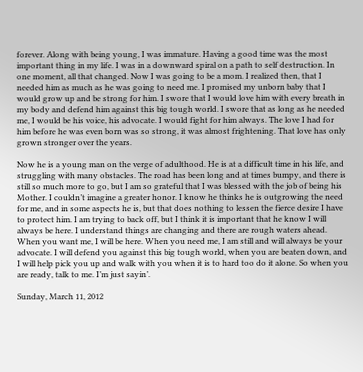forever. Along with being young, I was immature. Having a good time was the most important thing in my life. I was in a downward spiral on a path to self destruction. In one moment, all that changed. Now I was going to be a mom. I realized then, that I needed him as much as he was going to need me. I promised my unborn baby that I would grow up and be strong for him. I swore that I would love him with every breath in my body and defend him against this big tough world. I swore that as long as he needed me, I would be his voice, his advocate. I would fight for him always. The love I had for him before he was even born was so strong, it was almost frightening. That love has only grown stronger over the years.

Now he is a young man on the verge of adulthood. He is at a difficult time in his life, and struggling with many obstacles. The road has been long and at times bumpy, and there is still so much more to go, but I am so grateful that I was blessed with the job of being his Mother. I couldn’t imagine a greater honor. I know he thinks he is outgrowing the need for me, and in some aspects he is, but that does nothing to lessen the fierce desire I have to protect him. I am trying to back off, but I think it is important that he know I will always be here. I understand things are changing and there are rough waters ahead. When you want me, I will be here. When you need me, I am still and will always be your advocate. I will defend you against this big tough world, when you are beaten down, and I will help pick you up and walk with you when it is to hard too do it alone. So when you are ready, talk to me. I’m just sayin’.

Sunday, March 11, 2012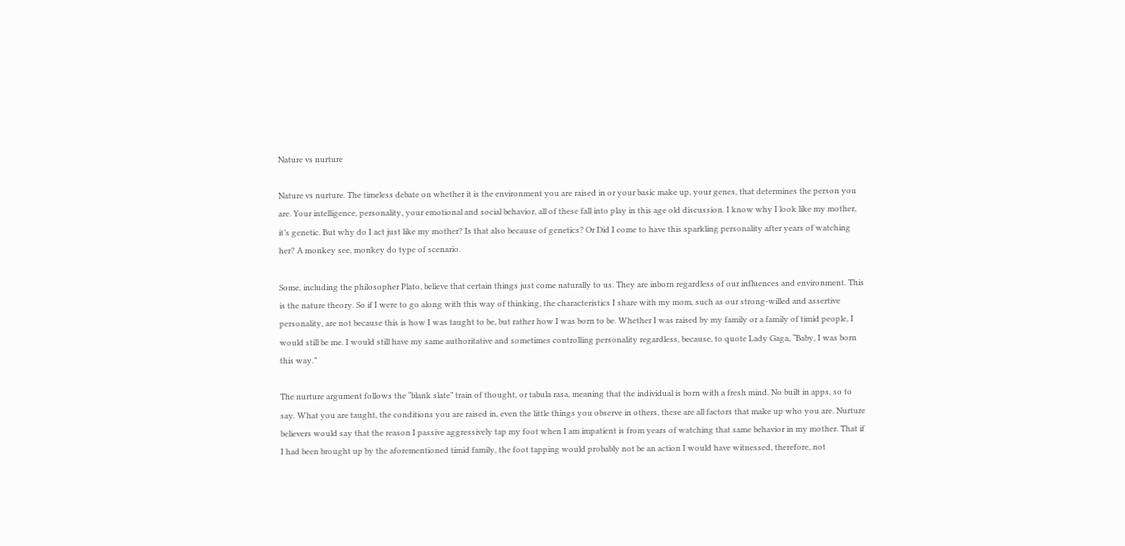Nature vs nurture

Nature vs nurture. The timeless debate on whether it is the environment you are raised in or your basic make up, your genes, that determines the person you are. Your intelligence, personality, your emotional and social behavior, all of these fall into play in this age old discussion. I know why I look like my mother, it’s genetic. But why do I act just like my mother? Is that also because of genetics? Or Did I come to have this sparkling personality after years of watching her? A monkey see, monkey do type of scenario.

Some, including the philosopher Plato, believe that certain things just come naturally to us. They are inborn regardless of our influences and environment. This is the nature theory. So if I were to go along with this way of thinking, the characteristics I share with my mom, such as our strong-willed and assertive personality, are not because this is how I was taught to be, but rather how I was born to be. Whether I was raised by my family or a family of timid people, I would still be me. I would still have my same authoritative and sometimes controlling personality regardless, because, to quote Lady Gaga, “Baby, I was born this way.”

The nurture argument follows the “blank slate” train of thought, or tabula rasa, meaning that the individual is born with a fresh mind. No built in apps, so to say. What you are taught, the conditions you are raised in, even the little things you observe in others, these are all factors that make up who you are. Nurture believers would say that the reason I passive aggressively tap my foot when I am impatient is from years of watching that same behavior in my mother. That if I had been brought up by the aforementioned timid family, the foot tapping would probably not be an action I would have witnessed, therefore, not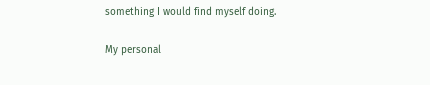something I would find myself doing.

My personal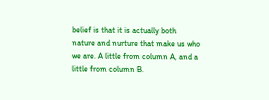belief is that it is actually both nature and nurture that make us who we are. A little from column A, and a little from column B.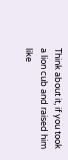Think about it, if you took a lion cub and raised him like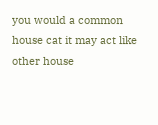you would a common house cat it may act like other house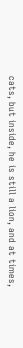cats, but inside, he is still a lion, and at times,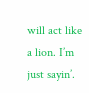will act like a lion. I’m just sayin’.